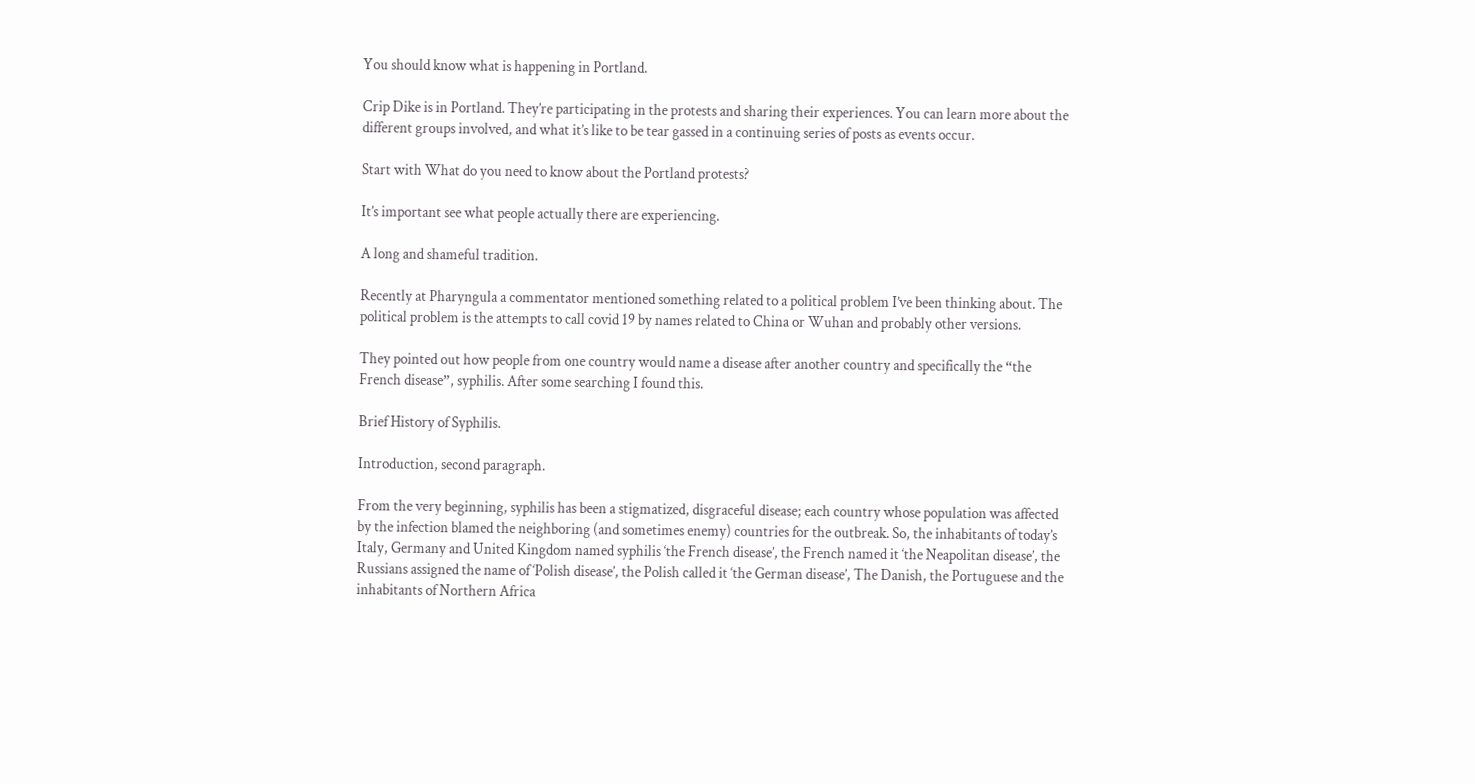You should know what is happening in Portland.

Crip Dike is in Portland. They’re participating in the protests and sharing their experiences. You can learn more about the different groups involved, and what it’s like to be tear gassed in a continuing series of posts as events occur.

Start with What do you need to know about the Portland protests?

It’s important see what people actually there are experiencing.

A long and shameful tradition.

Recently at Pharyngula a commentator mentioned something related to a political problem I’ve been thinking about. The political problem is the attempts to call covid 19 by names related to China or Wuhan and probably other versions.

They pointed out how people from one country would name a disease after another country and specifically the “the French disease”, syphilis. After some searching I found this.

Brief History of Syphilis.

Introduction, second paragraph.

From the very beginning, syphilis has been a stigmatized, disgraceful disease; each country whose population was affected by the infection blamed the neighboring (and sometimes enemy) countries for the outbreak. So, the inhabitants of today’s Italy, Germany and United Kingdom named syphilis ‘the French disease’, the French named it ‘the Neapolitan disease’, the Russians assigned the name of ‘Polish disease’, the Polish called it ‘the German disease’, The Danish, the Portuguese and the inhabitants of Northern Africa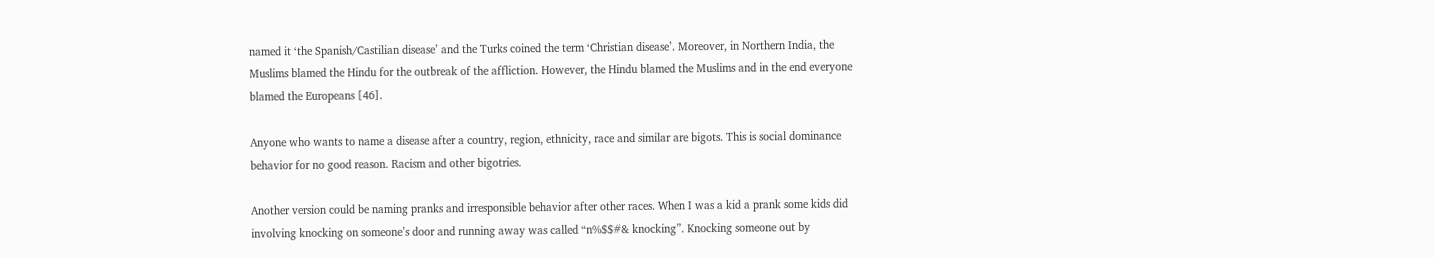named it ‘the Spanish/Castilian disease’ and the Turks coined the term ‘Christian disease’. Moreover, in Northern India, the Muslims blamed the Hindu for the outbreak of the affliction. However, the Hindu blamed the Muslims and in the end everyone blamed the Europeans [46].

Anyone who wants to name a disease after a country, region, ethnicity, race and similar are bigots. This is social dominance behavior for no good reason. Racism and other bigotries.

Another version could be naming pranks and irresponsible behavior after other races. When I was a kid a prank some kids did involving knocking on someone’s door and running away was called “n%$$#& knocking”. Knocking someone out by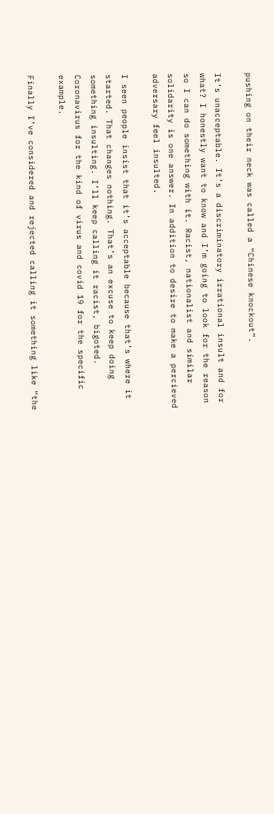pushing on their neck was called a “Chinese knockout”.

It’s unacceptable. It’s a discriminatory irrational insult and for what? I honestly want to know and I’m going to look for the reason so I can do something with it. Racist, nationalist and similar solidarity is one answer. In addition to desire to make a percieved adversary feel insulted.

I seen people insist that it’s acceptable because that’s where it started. That changes nothing. That’s an excuse to keep doing something insulting. I’ll keep calling it racist, bigoted. Coronavirus for the kind of virus and covid 19 for the specific example.

Finally I’ve considered and rejected calling it something like “the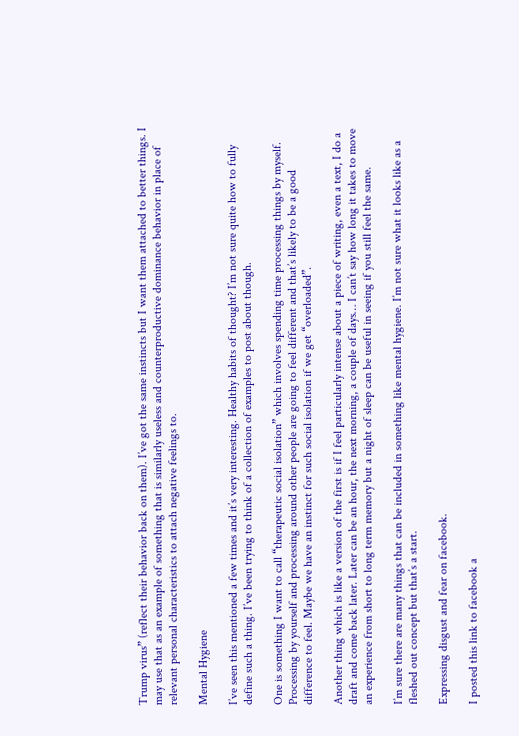Trump virus” (reflect their behavior back on them). I’ve got the same instincts but I want them attached to better things. I may use that as an example of something that is similarly useless and counterproductive dominance behavior in place of relevant personal characteristics to attach negative feelings to.

Mental Hygiene

I’ve seen this mentioned a few times and it’s very interesting. Healthy habits of thought? I’m not sure quite how to fully define such a thing. I’ve been trying to think of a collection of examples to post about though.

One is something I want to call “therapeutic social isolation” which involves spending time processing things by myself. Processing by yourself and processing around other people are going to feel different and that’s likely to be a good difference to feel. Maybe we have an instinct for such social isolation if we get “overloaded”.

Another thing which is like a version of the first is if I feel particularly intense about a piece of writing, even a text, I do a draft and come back later. Later can be an hour, the next morning, a couple of days… I can’t say how long it takes to move an experience from short to long term memory but a night of sleep can be useful in seeing if you still feel the same.

I’m sure there are many things that can be included in something like mental hygiene. I’m not sure what it looks like as a fleshed out concept but that’s a start.

Expressing disgust and fear on facebook.

I posted this link to facebook a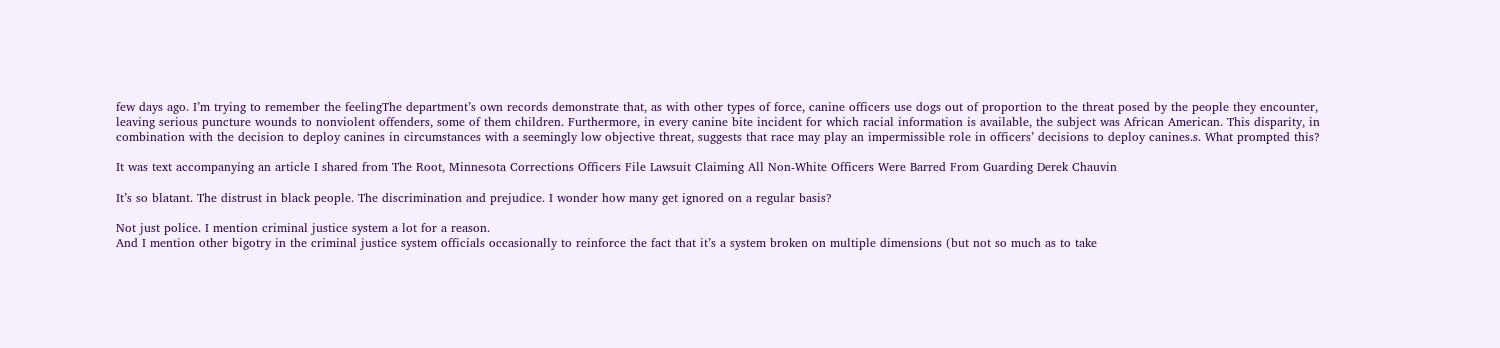few days ago. I’m trying to remember the feelingThe department’s own records demonstrate that, as with other types of force, canine officers use dogs out of proportion to the threat posed by the people they encounter, leaving serious puncture wounds to nonviolent offenders, some of them children. Furthermore, in every canine bite incident for which racial information is available, the subject was African American. This disparity, in combination with the decision to deploy canines in circumstances with a seemingly low objective threat, suggests that race may play an impermissible role in officers’ decisions to deploy canines.s. What prompted this?

It was text accompanying an article I shared from The Root, Minnesota Corrections Officers File Lawsuit Claiming All Non-White Officers Were Barred From Guarding Derek Chauvin

It’s so blatant. The distrust in black people. The discrimination and prejudice. I wonder how many get ignored on a regular basis?

Not just police. I mention criminal justice system a lot for a reason.
And I mention other bigotry in the criminal justice system officials occasionally to reinforce the fact that it’s a system broken on multiple dimensions (but not so much as to take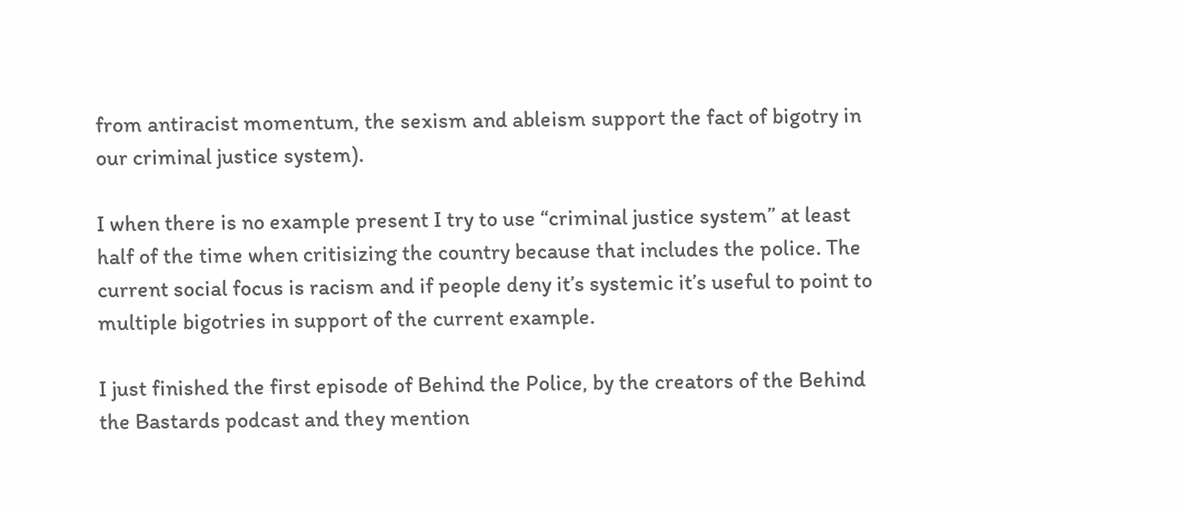from antiracist momentum, the sexism and ableism support the fact of bigotry in our criminal justice system).

I when there is no example present I try to use “criminal justice system” at least half of the time when critisizing the country because that includes the police. The current social focus is racism and if people deny it’s systemic it’s useful to point to multiple bigotries in support of the current example.

I just finished the first episode of Behind the Police, by the creators of the Behind the Bastards podcast and they mention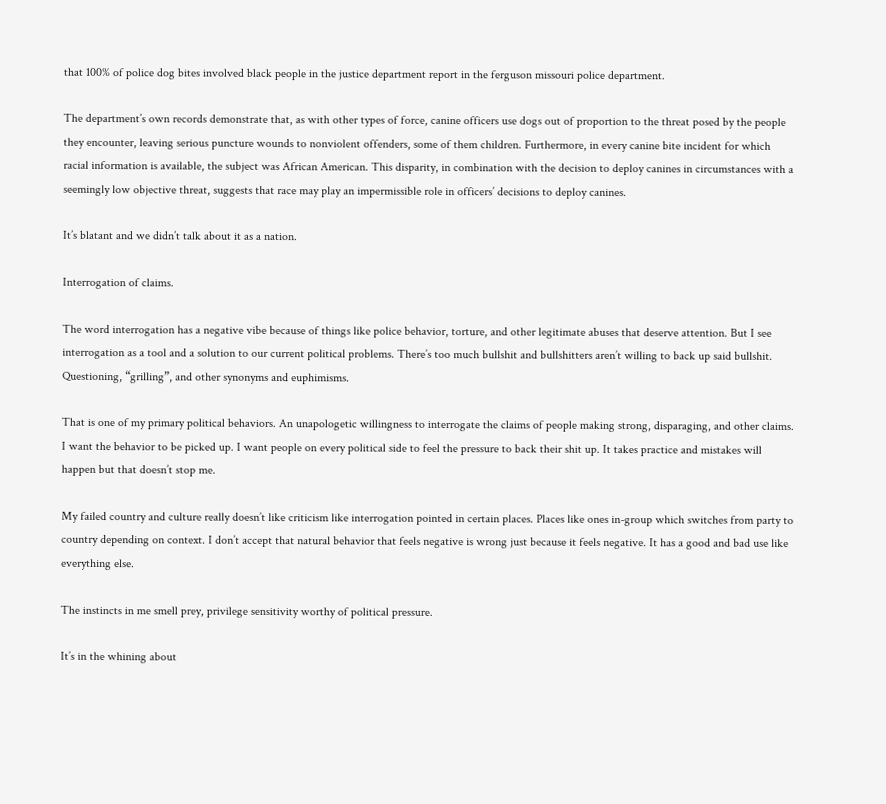that 100% of police dog bites involved black people in the justice department report in the ferguson missouri police department.

The department’s own records demonstrate that, as with other types of force, canine officers use dogs out of proportion to the threat posed by the people they encounter, leaving serious puncture wounds to nonviolent offenders, some of them children. Furthermore, in every canine bite incident for which racial information is available, the subject was African American. This disparity, in combination with the decision to deploy canines in circumstances with a seemingly low objective threat, suggests that race may play an impermissible role in officers’ decisions to deploy canines.

It’s blatant and we didn’t talk about it as a nation.

Interrogation of claims.

The word interrogation has a negative vibe because of things like police behavior, torture, and other legitimate abuses that deserve attention. But I see interrogation as a tool and a solution to our current political problems. There’s too much bullshit and bullshitters aren’t willing to back up said bullshit. Questioning, “grilling”, and other synonyms and euphimisms.

That is one of my primary political behaviors. An unapologetic willingness to interrogate the claims of people making strong, disparaging, and other claims. I want the behavior to be picked up. I want people on every political side to feel the pressure to back their shit up. It takes practice and mistakes will happen but that doesn’t stop me.

My failed country and culture really doesn’t like criticism like interrogation pointed in certain places. Places like ones in-group which switches from party to country depending on context. I don’t accept that natural behavior that feels negative is wrong just because it feels negative. It has a good and bad use like everything else.

The instincts in me smell prey, privilege sensitivity worthy of political pressure.

It’s in the whining about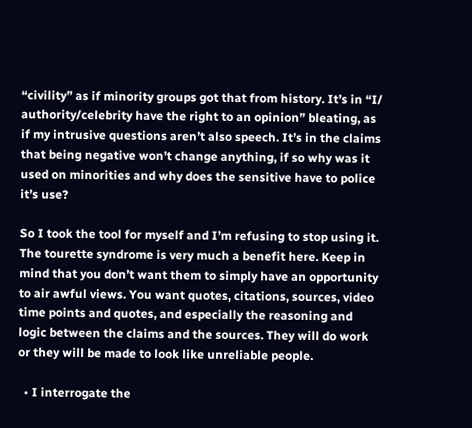“civility” as if minority groups got that from history. It’s in “I/ authority/celebrity have the right to an opinion” bleating, as if my intrusive questions aren’t also speech. It’s in the claims that being negative won’t change anything, if so why was it used on minorities and why does the sensitive have to police it’s use?

So I took the tool for myself and I’m refusing to stop using it. The tourette syndrome is very much a benefit here. Keep in mind that you don’t want them to simply have an opportunity to air awful views. You want quotes, citations, sources, video time points and quotes, and especially the reasoning and logic between the claims and the sources. They will do work or they will be made to look like unreliable people.

  • I interrogate the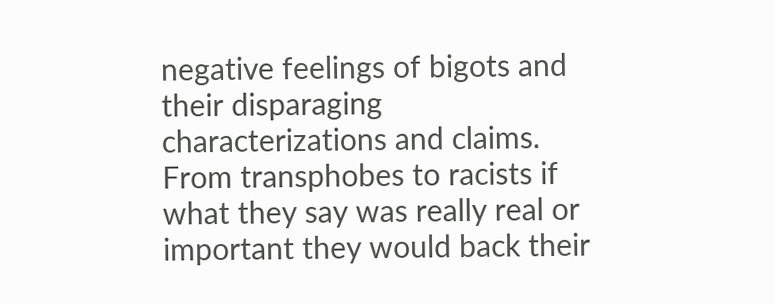negative feelings of bigots and their disparaging characterizations and claims. From transphobes to racists if what they say was really real or important they would back their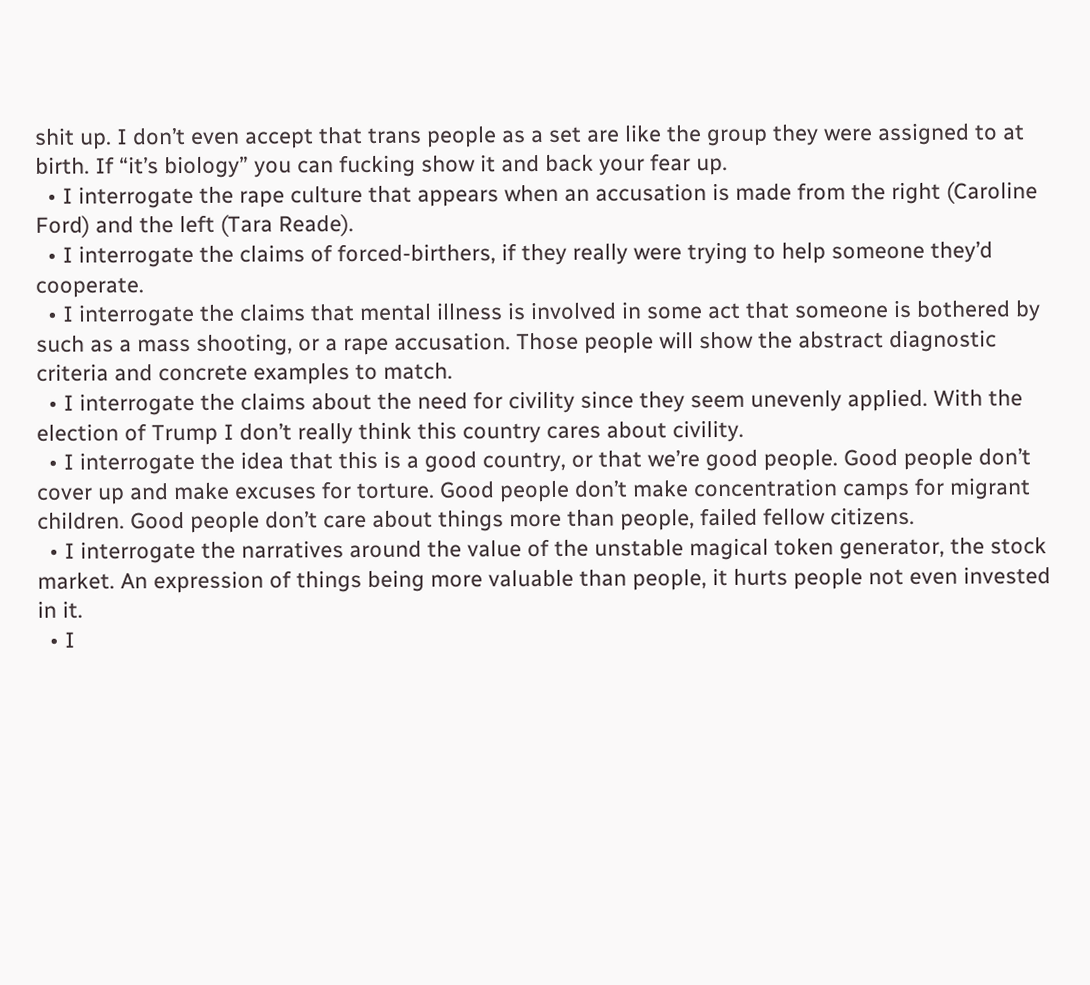shit up. I don’t even accept that trans people as a set are like the group they were assigned to at birth. If “it’s biology” you can fucking show it and back your fear up.
  • I interrogate the rape culture that appears when an accusation is made from the right (Caroline Ford) and the left (Tara Reade).
  • I interrogate the claims of forced-birthers, if they really were trying to help someone they’d cooperate.
  • I interrogate the claims that mental illness is involved in some act that someone is bothered by such as a mass shooting, or a rape accusation. Those people will show the abstract diagnostic criteria and concrete examples to match.
  • I interrogate the claims about the need for civility since they seem unevenly applied. With the election of Trump I don’t really think this country cares about civility.
  • I interrogate the idea that this is a good country, or that we’re good people. Good people don’t cover up and make excuses for torture. Good people don’t make concentration camps for migrant children. Good people don’t care about things more than people, failed fellow citizens.
  • I interrogate the narratives around the value of the unstable magical token generator, the stock market. An expression of things being more valuable than people, it hurts people not even invested in it.
  • I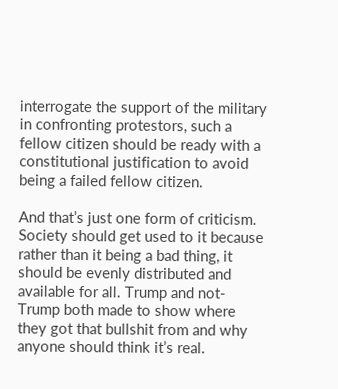interrogate the support of the military in confronting protestors, such a fellow citizen should be ready with a constitutional justification to avoid being a failed fellow citizen.

And that’s just one form of criticism. Society should get used to it because rather than it being a bad thing, it should be evenly distributed and available for all. Trump and not-Trump both made to show where they got that bullshit from and why anyone should think it’s real.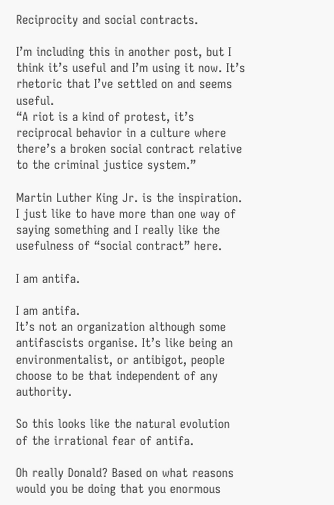Reciprocity and social contracts.

I’m including this in another post, but I think it’s useful and I’m using it now. It’s rhetoric that I’ve settled on and seems useful.
“A riot is a kind of protest, it’s reciprocal behavior in a culture where there’s a broken social contract relative to the criminal justice system.”

Martin Luther King Jr. is the inspiration. I just like to have more than one way of saying something and I really like the usefulness of “social contract” here.

I am antifa.

I am antifa.
It’s not an organization although some antifascists organise. It’s like being an environmentalist, or antibigot, people choose to be that independent of any authority.

So this looks like the natural evolution of the irrational fear of antifa.

Oh really Donald? Based on what reasons would you be doing that you enormous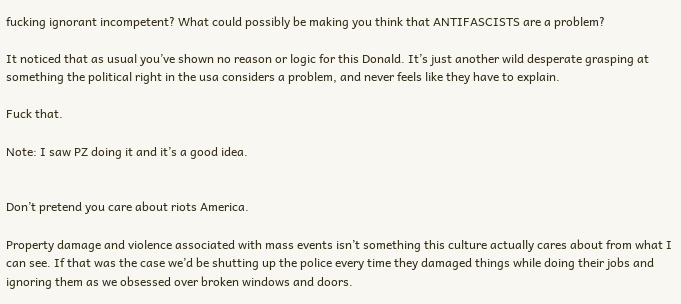fucking ignorant incompetent? What could possibly be making you think that ANTIFASCISTS are a problem?

It noticed that as usual you’ve shown no reason or logic for this Donald. It’s just another wild desperate grasping at something the political right in the usa considers a problem, and never feels like they have to explain.

Fuck that.

Note: I saw PZ doing it and it’s a good idea.


Don’t pretend you care about riots America.

Property damage and violence associated with mass events isn’t something this culture actually cares about from what I can see. If that was the case we’d be shutting up the police every time they damaged things while doing their jobs and ignoring them as we obsessed over broken windows and doors.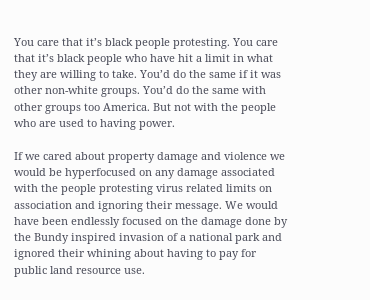You care that it’s black people protesting. You care that it’s black people who have hit a limit in what they are willing to take. You’d do the same if it was other non-white groups. You’d do the same with other groups too America. But not with the people who are used to having power.

If we cared about property damage and violence we would be hyperfocused on any damage associated with the people protesting virus related limits on association and ignoring their message. We would have been endlessly focused on the damage done by the Bundy inspired invasion of a national park and ignored their whining about having to pay for public land resource use.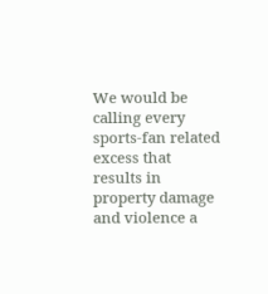We would be calling every sports-fan related excess that results in property damage and violence a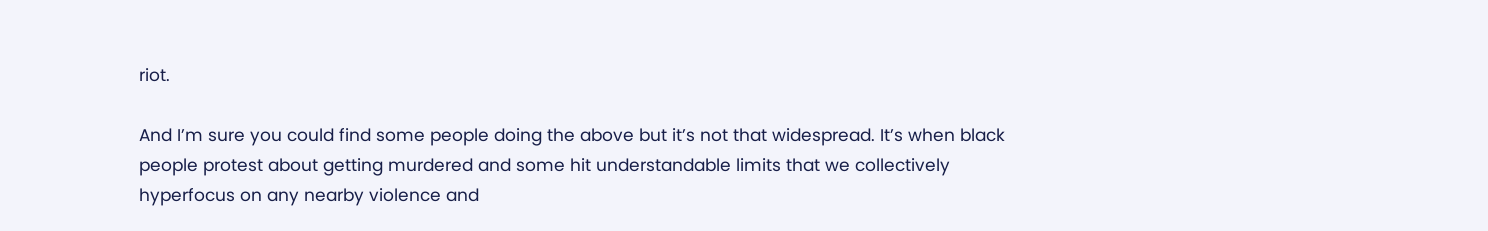riot.

And I’m sure you could find some people doing the above but it’s not that widespread. It’s when black people protest about getting murdered and some hit understandable limits that we collectively hyperfocus on any nearby violence and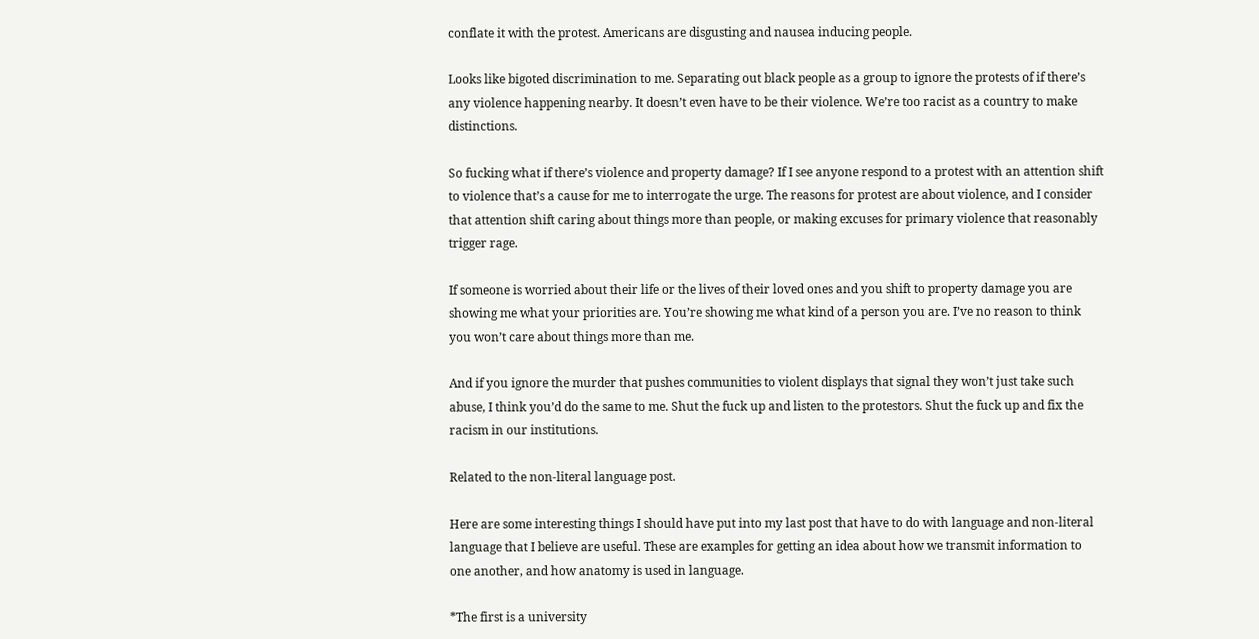conflate it with the protest. Americans are disgusting and nausea inducing people.

Looks like bigoted discrimination to me. Separating out black people as a group to ignore the protests of if there’s any violence happening nearby. It doesn’t even have to be their violence. We’re too racist as a country to make distinctions.

So fucking what if there’s violence and property damage? If I see anyone respond to a protest with an attention shift to violence that’s a cause for me to interrogate the urge. The reasons for protest are about violence, and I consider that attention shift caring about things more than people, or making excuses for primary violence that reasonably trigger rage.

If someone is worried about their life or the lives of their loved ones and you shift to property damage you are showing me what your priorities are. You’re showing me what kind of a person you are. I’ve no reason to think you won’t care about things more than me.

And if you ignore the murder that pushes communities to violent displays that signal they won’t just take such abuse, I think you’d do the same to me. Shut the fuck up and listen to the protestors. Shut the fuck up and fix the racism in our institutions.

Related to the non-literal language post.

Here are some interesting things I should have put into my last post that have to do with language and non-literal language that I believe are useful. These are examples for getting an idea about how we transmit information to one another, and how anatomy is used in language.

*The first is a university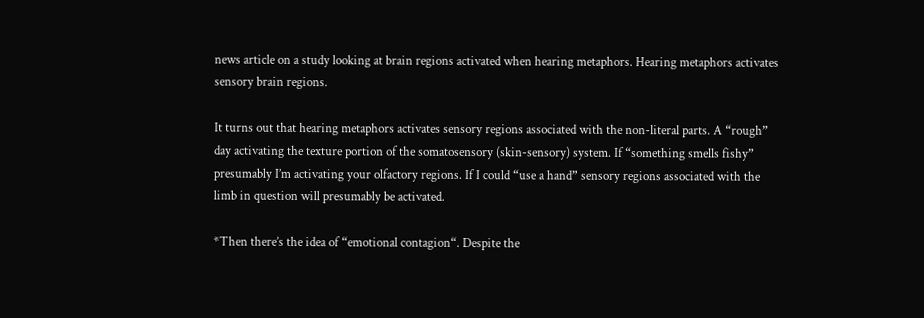news article on a study looking at brain regions activated when hearing metaphors. Hearing metaphors activates sensory brain regions.

It turns out that hearing metaphors activates sensory regions associated with the non-literal parts. A “rough” day activating the texture portion of the somatosensory (skin-sensory) system. If “something smells fishy” presumably I’m activating your olfactory regions. If I could “use a hand” sensory regions associated with the limb in question will presumably be activated.

*Then there’s the idea of “emotional contagion“. Despite the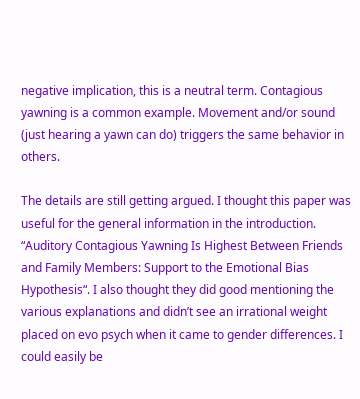negative implication, this is a neutral term. Contagious yawning is a common example. Movement and/or sound (just hearing a yawn can do) triggers the same behavior in others.

The details are still getting argued. I thought this paper was useful for the general information in the introduction. “Auditory Contagious Yawning Is Highest Between Friends and Family Members: Support to the Emotional Bias Hypothesis“. I also thought they did good mentioning the various explanations and didn’t see an irrational weight placed on evo psych when it came to gender differences. I could easily be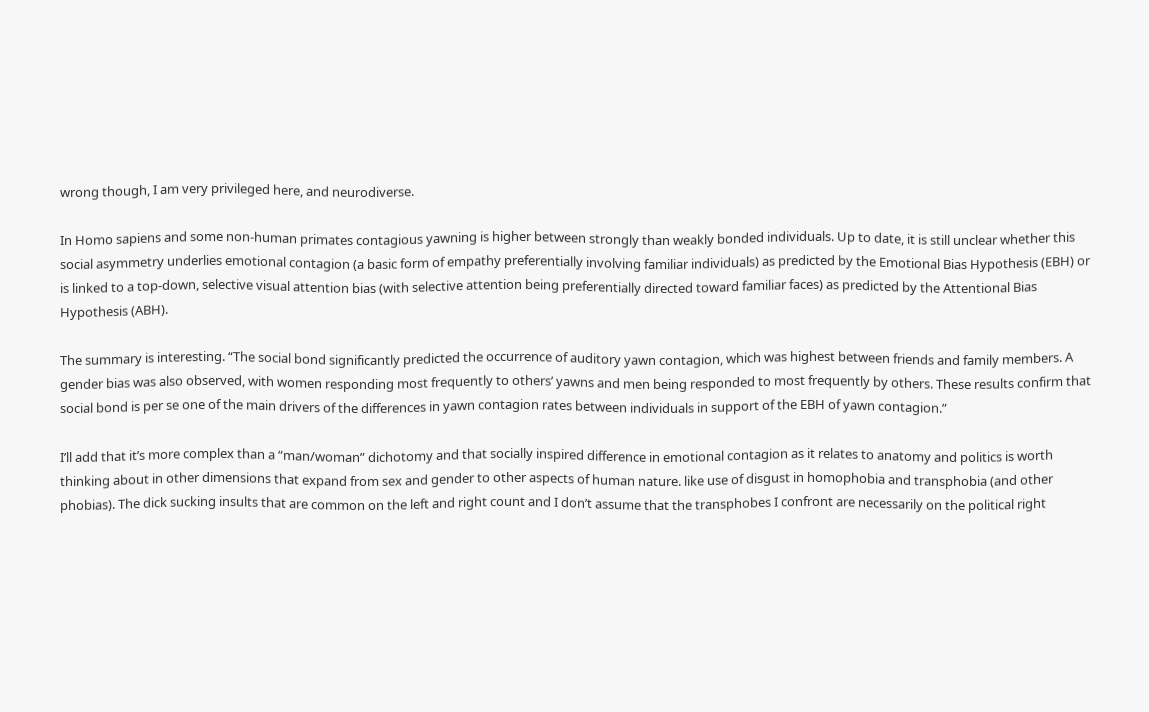wrong though, I am very privileged here, and neurodiverse.

In Homo sapiens and some non-human primates contagious yawning is higher between strongly than weakly bonded individuals. Up to date, it is still unclear whether this social asymmetry underlies emotional contagion (a basic form of empathy preferentially involving familiar individuals) as predicted by the Emotional Bias Hypothesis (EBH) or is linked to a top-down, selective visual attention bias (with selective attention being preferentially directed toward familiar faces) as predicted by the Attentional Bias Hypothesis (ABH).

The summary is interesting. “The social bond significantly predicted the occurrence of auditory yawn contagion, which was highest between friends and family members. A gender bias was also observed, with women responding most frequently to others’ yawns and men being responded to most frequently by others. These results confirm that social bond is per se one of the main drivers of the differences in yawn contagion rates between individuals in support of the EBH of yawn contagion.”

I’ll add that it’s more complex than a “man/woman” dichotomy and that socially inspired difference in emotional contagion as it relates to anatomy and politics is worth thinking about in other dimensions that expand from sex and gender to other aspects of human nature. like use of disgust in homophobia and transphobia (and other phobias). The dick sucking insults that are common on the left and right count and I don’t assume that the transphobes I confront are necessarily on the political right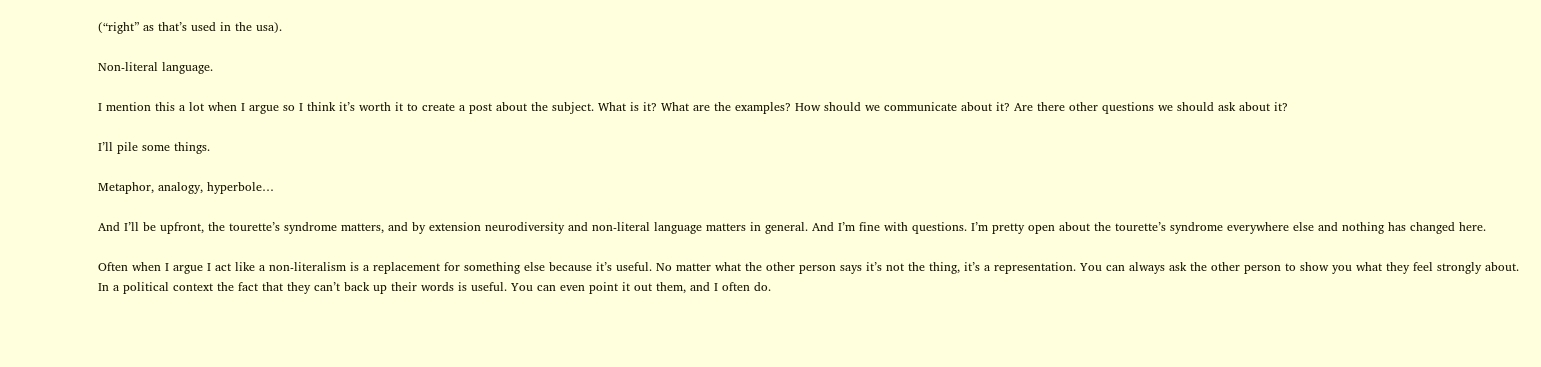(“right” as that’s used in the usa).

Non-literal language.

I mention this a lot when I argue so I think it’s worth it to create a post about the subject. What is it? What are the examples? How should we communicate about it? Are there other questions we should ask about it?

I’ll pile some things.

Metaphor, analogy, hyperbole…

And I’ll be upfront, the tourette’s syndrome matters, and by extension neurodiversity and non-literal language matters in general. And I’m fine with questions. I’m pretty open about the tourette’s syndrome everywhere else and nothing has changed here.

Often when I argue I act like a non-literalism is a replacement for something else because it’s useful. No matter what the other person says it’s not the thing, it’s a representation. You can always ask the other person to show you what they feel strongly about. In a political context the fact that they can’t back up their words is useful. You can even point it out them, and I often do.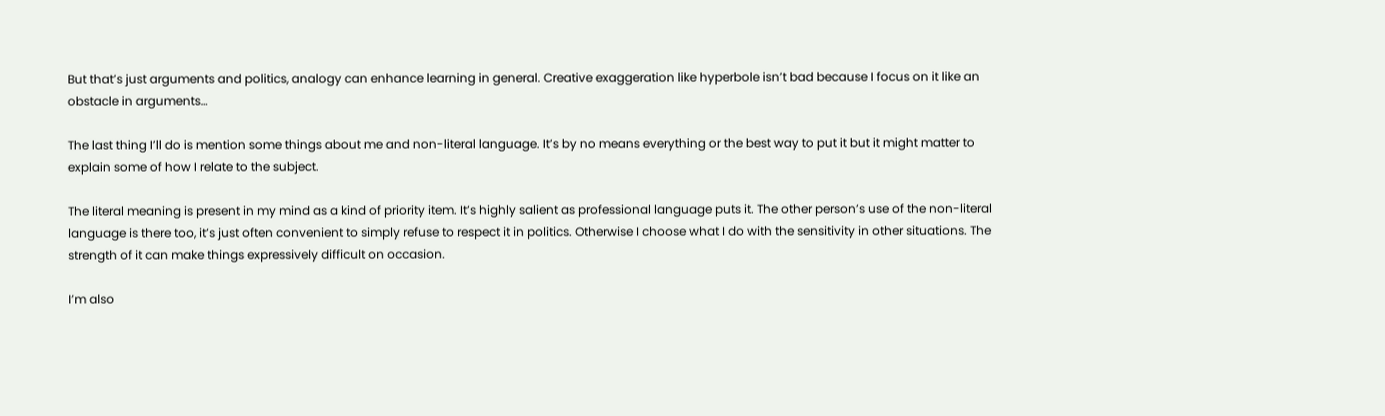But that’s just arguments and politics, analogy can enhance learning in general. Creative exaggeration like hyperbole isn’t bad because I focus on it like an obstacle in arguments…

The last thing I’ll do is mention some things about me and non-literal language. It’s by no means everything or the best way to put it but it might matter to explain some of how I relate to the subject.

The literal meaning is present in my mind as a kind of priority item. It’s highly salient as professional language puts it. The other person’s use of the non-literal language is there too, it’s just often convenient to simply refuse to respect it in politics. Otherwise I choose what I do with the sensitivity in other situations. The strength of it can make things expressively difficult on occasion.

I’m also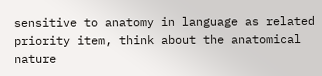sensitive to anatomy in language as related priority item, think about the anatomical nature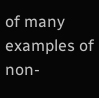of many examples of non-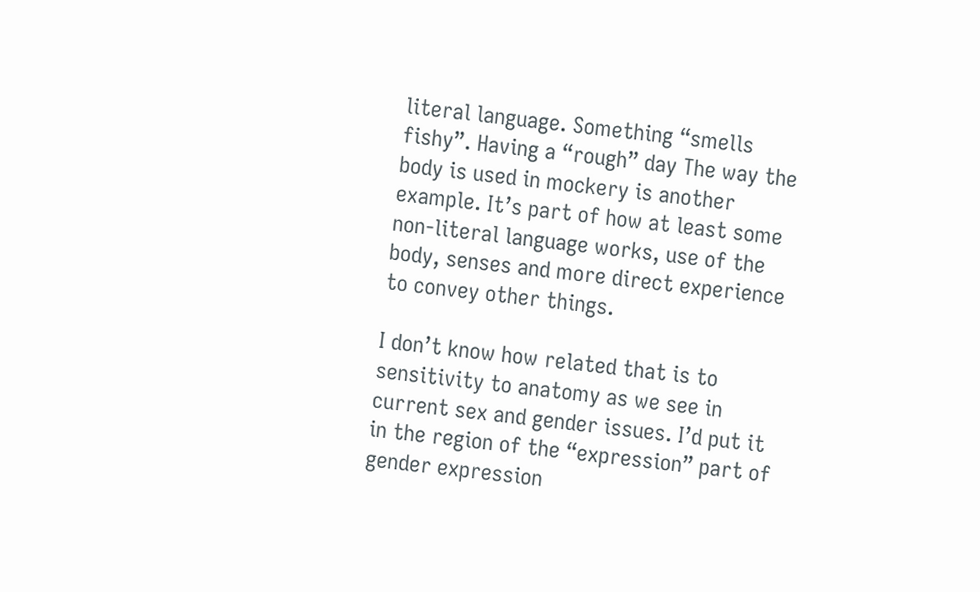literal language. Something “smells fishy”. Having a “rough” day The way the body is used in mockery is another example. It’s part of how at least some non-literal language works, use of the body, senses and more direct experience to convey other things.

I don’t know how related that is to sensitivity to anatomy as we see in current sex and gender issues. I’d put it in the region of the “expression” part of gender expression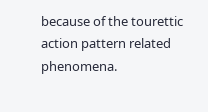because of the tourettic action pattern related phenomena.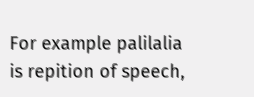For example palilalia is repition of speech,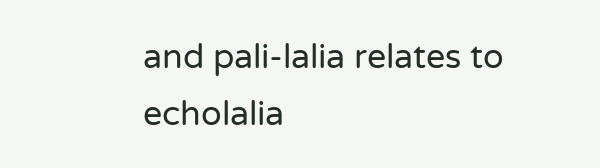and pali-lalia relates to echolalia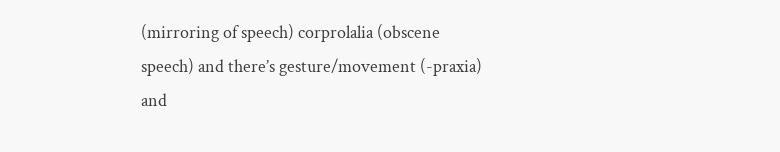(mirroring of speech) corprolalia (obscene speech) and there’s gesture/movement (-praxia) and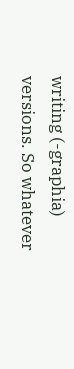writing (-graphia) versions. So whatever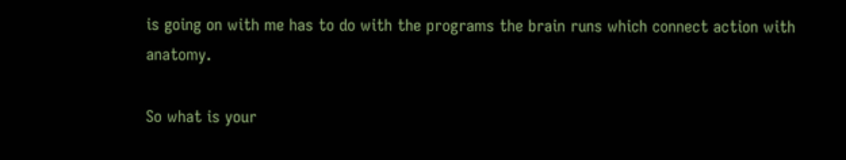is going on with me has to do with the programs the brain runs which connect action with anatomy.

So what is your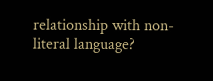relationship with non-literal language?